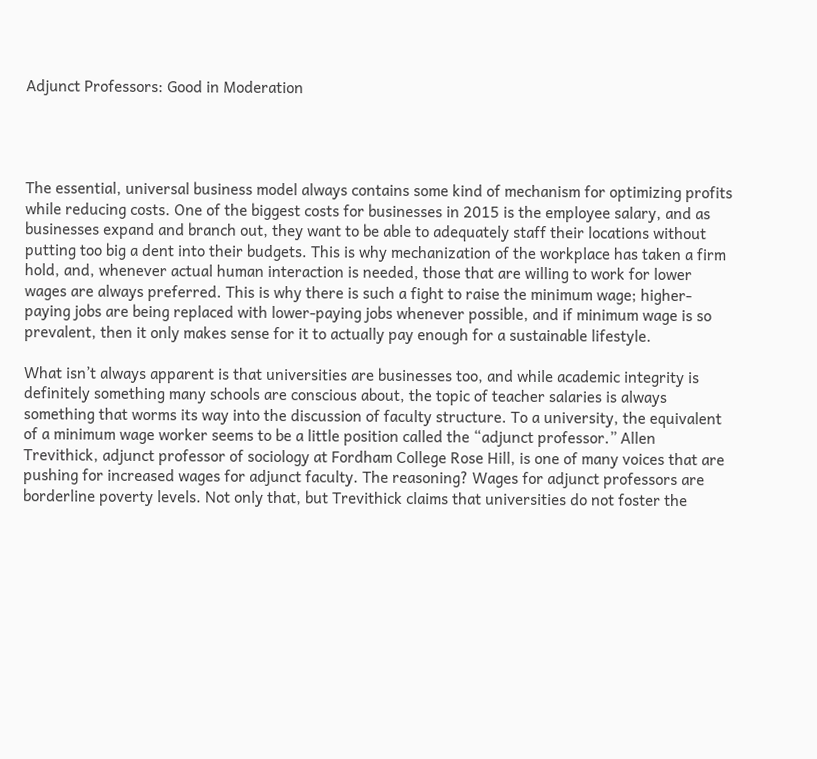Adjunct Professors: Good in Moderation




The essential, universal business model always contains some kind of mechanism for optimizing profits while reducing costs. One of the biggest costs for businesses in 2015 is the employee salary, and as businesses expand and branch out, they want to be able to adequately staff their locations without putting too big a dent into their budgets. This is why mechanization of the workplace has taken a firm hold, and, whenever actual human interaction is needed, those that are willing to work for lower wages are always preferred. This is why there is such a fight to raise the minimum wage; higher-paying jobs are being replaced with lower-paying jobs whenever possible, and if minimum wage is so prevalent, then it only makes sense for it to actually pay enough for a sustainable lifestyle.

What isn’t always apparent is that universities are businesses too, and while academic integrity is definitely something many schools are conscious about, the topic of teacher salaries is always something that worms its way into the discussion of faculty structure. To a university, the equivalent of a minimum wage worker seems to be a little position called the “adjunct professor.” Allen Trevithick, adjunct professor of sociology at Fordham College Rose Hill, is one of many voices that are pushing for increased wages for adjunct faculty. The reasoning? Wages for adjunct professors are borderline poverty levels. Not only that, but Trevithick claims that universities do not foster the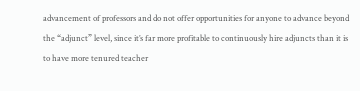advancement of professors and do not offer opportunities for anyone to advance beyond the “adjunct” level, since it’s far more profitable to continuously hire adjuncts than it is to have more tenured teacher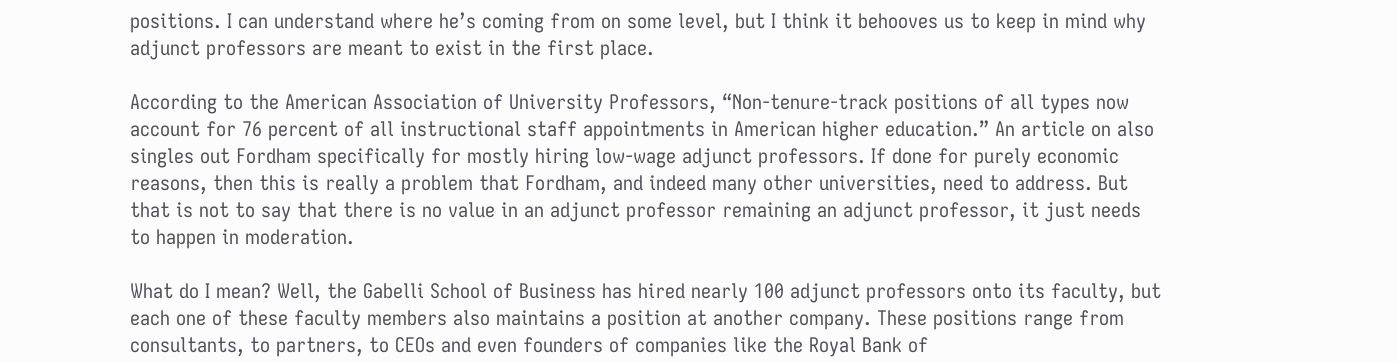positions. I can understand where he’s coming from on some level, but I think it behooves us to keep in mind why adjunct professors are meant to exist in the first place.

According to the American Association of University Professors, “Non-tenure-track positions of all types now account for 76 percent of all instructional staff appointments in American higher education.” An article on also singles out Fordham specifically for mostly hiring low-wage adjunct professors. If done for purely economic reasons, then this is really a problem that Fordham, and indeed many other universities, need to address. But that is not to say that there is no value in an adjunct professor remaining an adjunct professor, it just needs to happen in moderation.

What do I mean? Well, the Gabelli School of Business has hired nearly 100 adjunct professors onto its faculty, but each one of these faculty members also maintains a position at another company. These positions range from consultants, to partners, to CEOs and even founders of companies like the Royal Bank of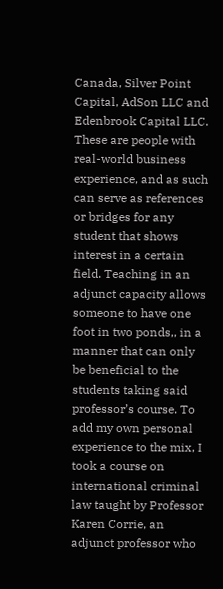Canada, Silver Point Capital, AdSon LLC and Edenbrook Capital LLC. These are people with real-world business experience, and as such can serve as references or bridges for any student that shows interest in a certain field. Teaching in an adjunct capacity allows someone to have one foot in two ponds,, in a manner that can only be beneficial to the students taking said professor’s course. To add my own personal experience to the mix, I took a course on international criminal law taught by Professor Karen Corrie, an adjunct professor who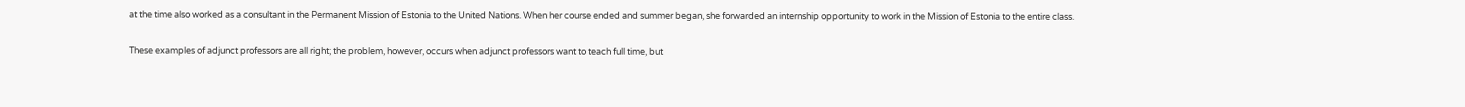at the time also worked as a consultant in the Permanent Mission of Estonia to the United Nations. When her course ended and summer began, she forwarded an internship opportunity to work in the Mission of Estonia to the entire class.

These examples of adjunct professors are all right; the problem, however, occurs when adjunct professors want to teach full time, but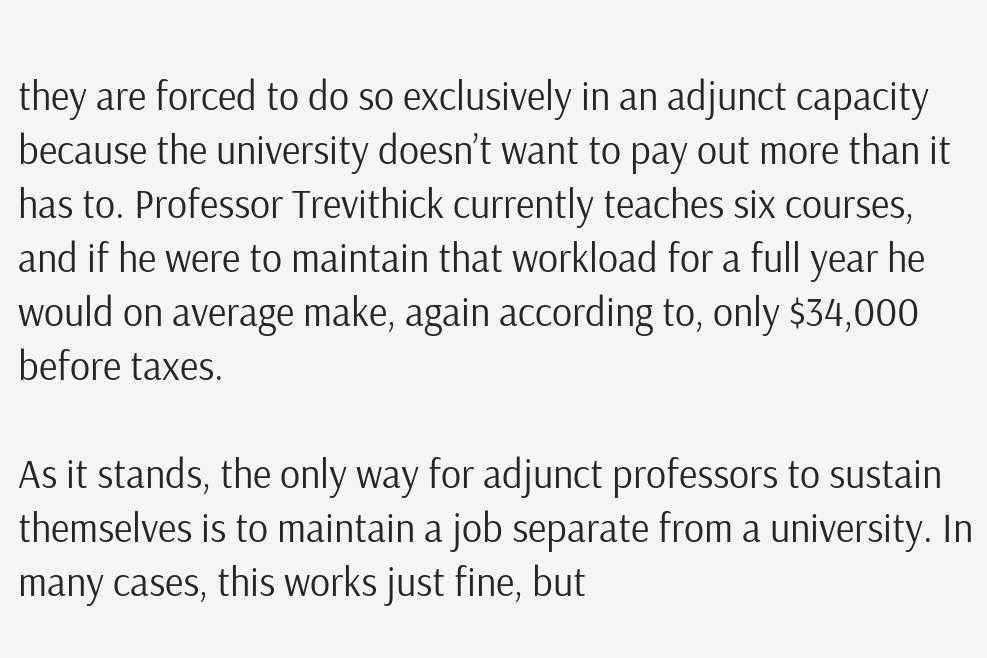they are forced to do so exclusively in an adjunct capacity because the university doesn’t want to pay out more than it has to. Professor Trevithick currently teaches six courses, and if he were to maintain that workload for a full year he would on average make, again according to, only $34,000 before taxes.

As it stands, the only way for adjunct professors to sustain themselves is to maintain a job separate from a university. In many cases, this works just fine, but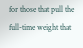for those that pull the full-time weight that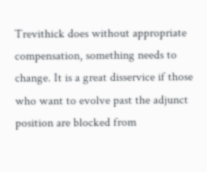Trevithick does without appropriate compensation, something needs to change. It is a great disservice if those who want to evolve past the adjunct position are blocked from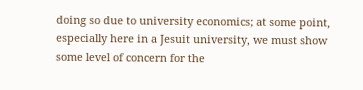doing so due to university economics; at some point, especially here in a Jesuit university, we must show some level of concern for the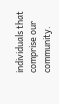individuals that comprise our community.